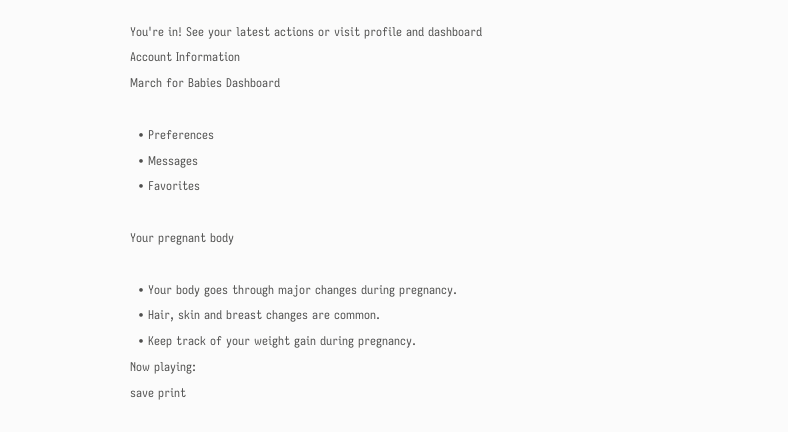You're in! See your latest actions or visit profile and dashboard
Account Information
March for Babies Dashboard

  • Preferences
  • Messages
  • Favorites

Your pregnant body

  • Your body goes through major changes during pregnancy.
  • Hair, skin and breast changes are common.
  • Keep track of your weight gain during pregnancy.
Now playing:
save print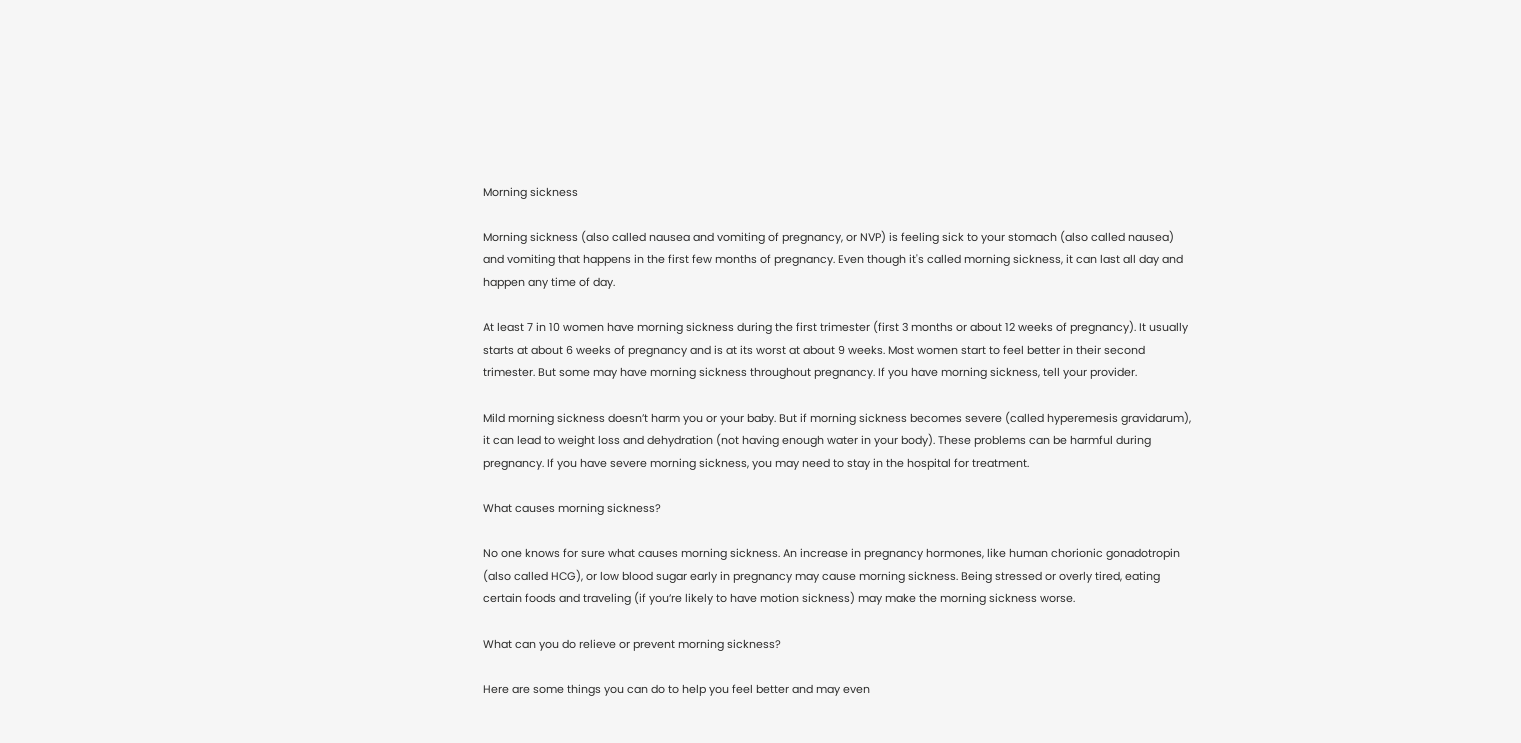Morning sickness

Morning sickness (also called nausea and vomiting of pregnancy, or NVP) is feeling sick to your stomach (also called nausea) and vomiting that happens in the first few months of pregnancy. Even though it's called morning sickness, it can last all day and happen any time of day.

At least 7 in 10 women have morning sickness during the first trimester (first 3 months or about 12 weeks of pregnancy). It usually starts at about 6 weeks of pregnancy and is at its worst at about 9 weeks. Most women start to feel better in their second trimester. But some may have morning sickness throughout pregnancy. If you have morning sickness, tell your provider.

Mild morning sickness doesn’t harm you or your baby. But if morning sickness becomes severe (called hyperemesis gravidarum), it can lead to weight loss and dehydration (not having enough water in your body). These problems can be harmful during pregnancy. If you have severe morning sickness, you may need to stay in the hospital for treatment.

What causes morning sickness?

No one knows for sure what causes morning sickness. An increase in pregnancy hormones, like human chorionic gonadotropin (also called HCG), or low blood sugar early in pregnancy may cause morning sickness. Being stressed or overly tired, eating certain foods and traveling (if you’re likely to have motion sickness) may make the morning sickness worse.

What can you do relieve or prevent morning sickness?

Here are some things you can do to help you feel better and may even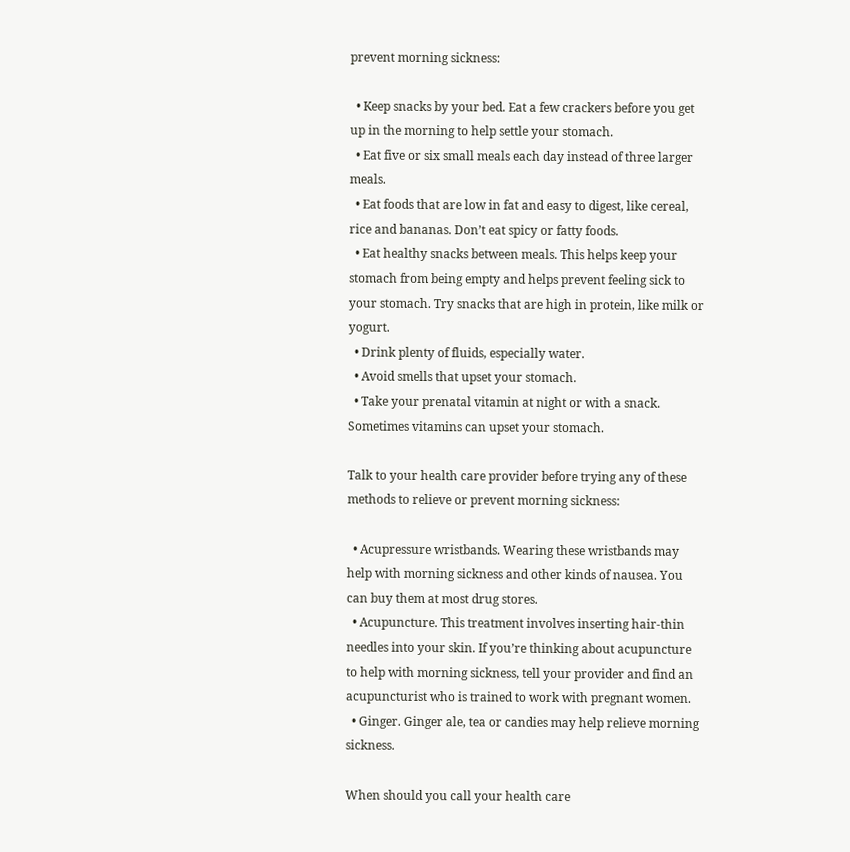prevent morning sickness:

  • Keep snacks by your bed. Eat a few crackers before you get up in the morning to help settle your stomach.
  • Eat five or six small meals each day instead of three larger meals.
  • Eat foods that are low in fat and easy to digest, like cereal, rice and bananas. Don’t eat spicy or fatty foods.
  • Eat healthy snacks between meals. This helps keep your stomach from being empty and helps prevent feeling sick to your stomach. Try snacks that are high in protein, like milk or yogurt.
  • Drink plenty of fluids, especially water.
  • Avoid smells that upset your stomach.
  • Take your prenatal vitamin at night or with a snack. Sometimes vitamins can upset your stomach.

Talk to your health care provider before trying any of these methods to relieve or prevent morning sickness:

  • Acupressure wristbands. Wearing these wristbands may help with morning sickness and other kinds of nausea. You can buy them at most drug stores.
  • Acupuncture. This treatment involves inserting hair-thin needles into your skin. If you’re thinking about acupuncture to help with morning sickness, tell your provider and find an acupuncturist who is trained to work with pregnant women.
  • Ginger. Ginger ale, tea or candies may help relieve morning sickness.

When should you call your health care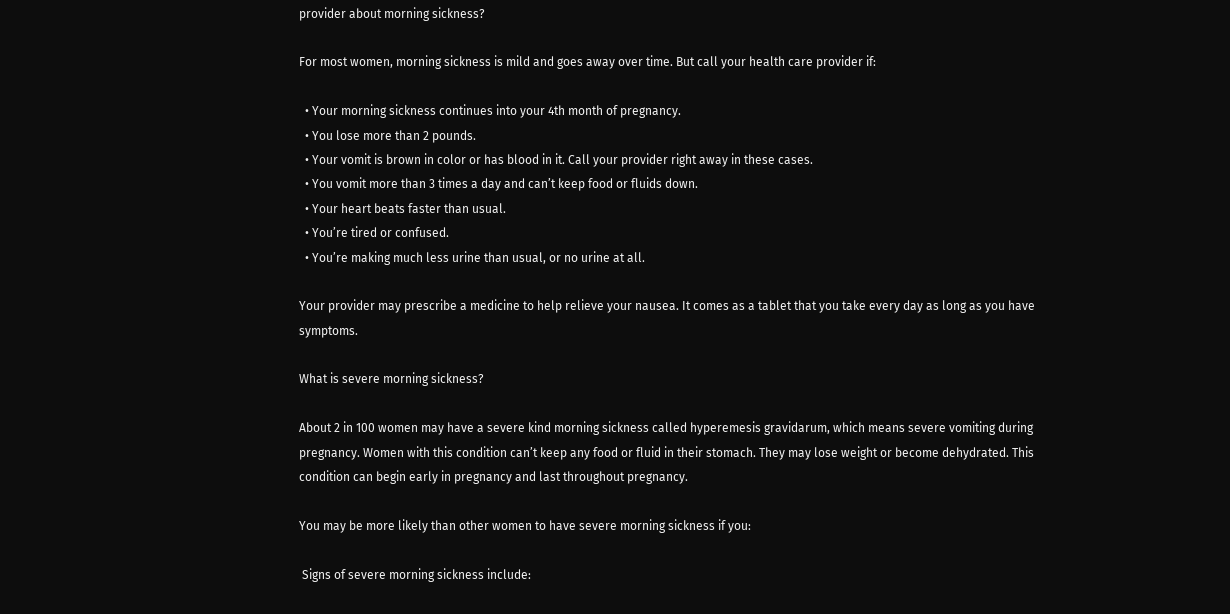provider about morning sickness?

For most women, morning sickness is mild and goes away over time. But call your health care provider if:

  • Your morning sickness continues into your 4th month of pregnancy.
  • You lose more than 2 pounds.
  • Your vomit is brown in color or has blood in it. Call your provider right away in these cases.
  • You vomit more than 3 times a day and can’t keep food or fluids down.
  • Your heart beats faster than usual.
  • You’re tired or confused.
  • You’re making much less urine than usual, or no urine at all.

Your provider may prescribe a medicine to help relieve your nausea. It comes as a tablet that you take every day as long as you have symptoms.

What is severe morning sickness?

About 2 in 100 women may have a severe kind morning sickness called hyperemesis gravidarum, which means severe vomiting during pregnancy. Women with this condition can’t keep any food or fluid in their stomach. They may lose weight or become dehydrated. This condition can begin early in pregnancy and last throughout pregnancy.

You may be more likely than other women to have severe morning sickness if you:

 Signs of severe morning sickness include: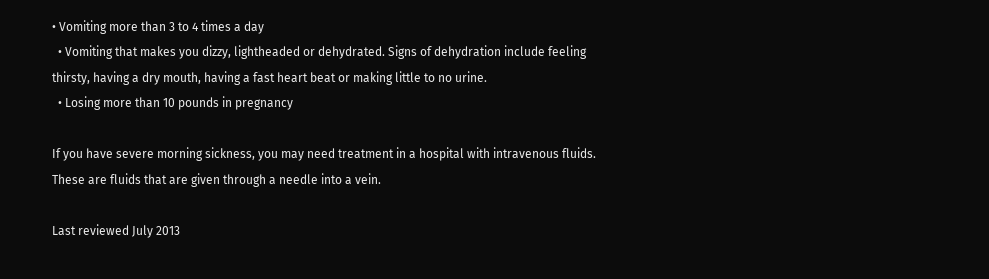• Vomiting more than 3 to 4 times a day
  • Vomiting that makes you dizzy, lightheaded or dehydrated. Signs of dehydration include feeling thirsty, having a dry mouth, having a fast heart beat or making little to no urine.
  • Losing more than 10 pounds in pregnancy

If you have severe morning sickness, you may need treatment in a hospital with intravenous fluids. These are fluids that are given through a needle into a vein.

Last reviewed July 2013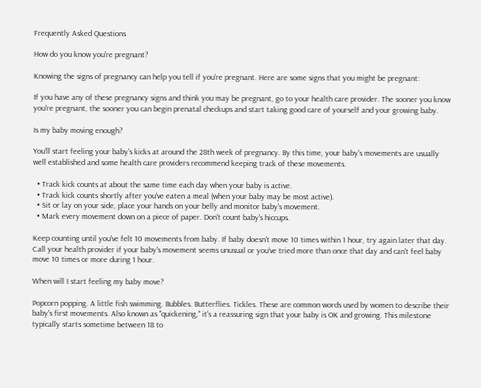Frequently Asked Questions

How do you know you're pregnant?

Knowing the signs of pregnancy can help you tell if you’re pregnant. Here are some signs that you might be pregnant:

If you have any of these pregnancy signs and think you may be pregnant, go to your health care provider. The sooner you know you're pregnant, the sooner you can begin prenatal checkups and start taking good care of yourself and your growing baby.

Is my baby moving enough?

You'll start feeling your baby's kicks at around the 28th week of pregnancy. By this time, your baby's movements are usually well established and some health care providers recommend keeping track of these movements.

  • Track kick counts at about the same time each day when your baby is active.
  • Track kick counts shortly after you've eaten a meal (when your baby may be most active).
  • Sit or lay on your side, place your hands on your belly and monitor baby's movement.
  • Mark every movement down on a piece of paper. Don't count baby's hiccups.

Keep counting until you've felt 10 movements from baby. If baby doesn't move 10 times within 1 hour, try again later that day. Call your health provider if your baby's movement seems unusual or you've tried more than once that day and can't feel baby move 10 times or more during 1 hour.

When will I start feeling my baby move?

Popcorn popping. A little fish swimming. Bubbles. Butterflies. Tickles. These are common words used by women to describe their baby's first movements. Also known as "quickening," it's a reassuring sign that your baby is OK and growing. This milestone typically starts sometime between 18 to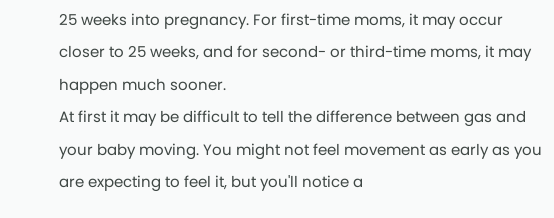25 weeks into pregnancy. For first-time moms, it may occur closer to 25 weeks, and for second- or third-time moms, it may happen much sooner.
At first it may be difficult to tell the difference between gas and your baby moving. You might not feel movement as early as you are expecting to feel it, but you'll notice a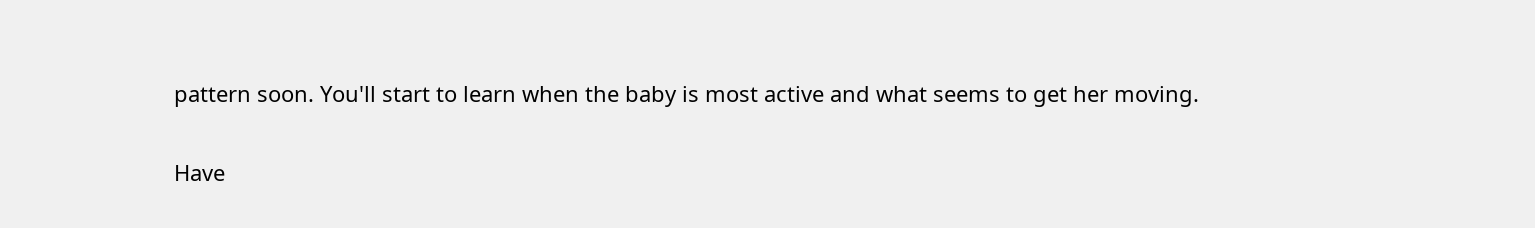pattern soon. You'll start to learn when the baby is most active and what seems to get her moving.

Have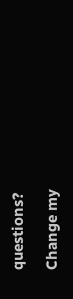questions?

Change my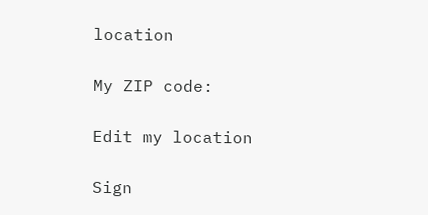location

My ZIP code:

Edit my location

Sign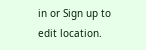in or Sign up to edit location.